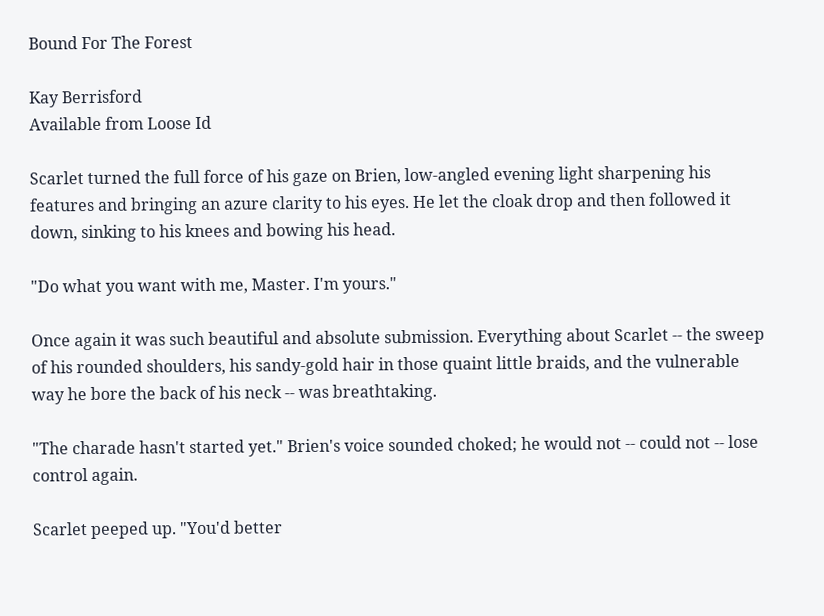Bound For The Forest

Kay Berrisford
Available from Loose Id

Scarlet turned the full force of his gaze on Brien, low-angled evening light sharpening his features and bringing an azure clarity to his eyes. He let the cloak drop and then followed it down, sinking to his knees and bowing his head.

"Do what you want with me, Master. I'm yours."

Once again it was such beautiful and absolute submission. Everything about Scarlet -- the sweep of his rounded shoulders, his sandy-gold hair in those quaint little braids, and the vulnerable way he bore the back of his neck -- was breathtaking.

"The charade hasn't started yet." Brien's voice sounded choked; he would not -- could not -- lose control again.

Scarlet peeped up. "You'd better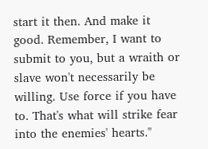start it then. And make it good. Remember, I want to submit to you, but a wraith or slave won't necessarily be willing. Use force if you have to. That's what will strike fear into the enemies' hearts."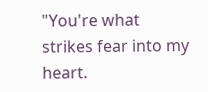"You're what strikes fear into my heart.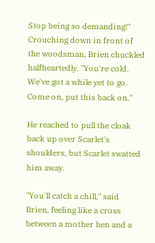Stop being so demanding!" Crouching down in front of the woodsman, Brien chuckled halfheartedly. "You're cold. We've got a while yet to go. Come on, put this back on."

He reached to pull the cloak back up over Scarlet's shoulders, but Scarlet swatted him away.

"You'll catch a chill," said Brien, feeling like a cross between a mother hen and a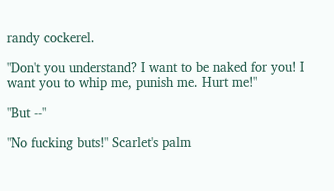randy cockerel.

"Don't you understand? I want to be naked for you! I want you to whip me, punish me. Hurt me!"

"But --"

"No fucking buts!" Scarlet's palm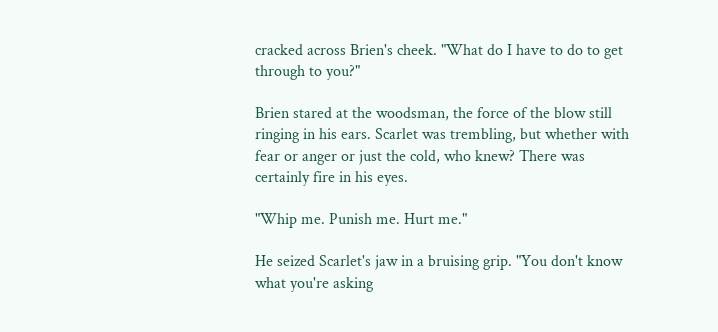cracked across Brien's cheek. "What do I have to do to get through to you?"

Brien stared at the woodsman, the force of the blow still ringing in his ears. Scarlet was trembling, but whether with fear or anger or just the cold, who knew? There was certainly fire in his eyes.

"Whip me. Punish me. Hurt me."

He seized Scarlet's jaw in a bruising grip. "You don't know what you're asking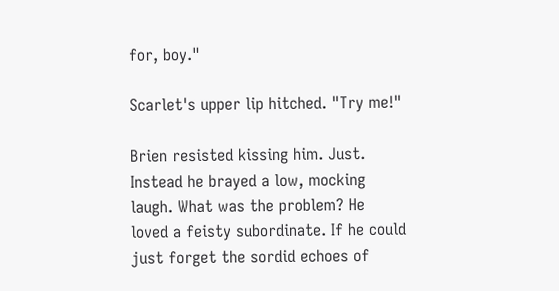for, boy."

Scarlet's upper lip hitched. "Try me!"

Brien resisted kissing him. Just. Instead he brayed a low, mocking laugh. What was the problem? He loved a feisty subordinate. If he could just forget the sordid echoes of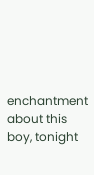enchantment about this boy, tonight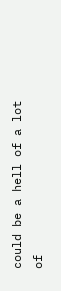could be a hell of a lot of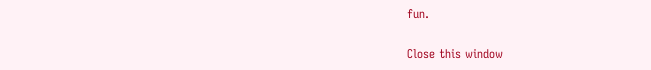fun.

Close this window